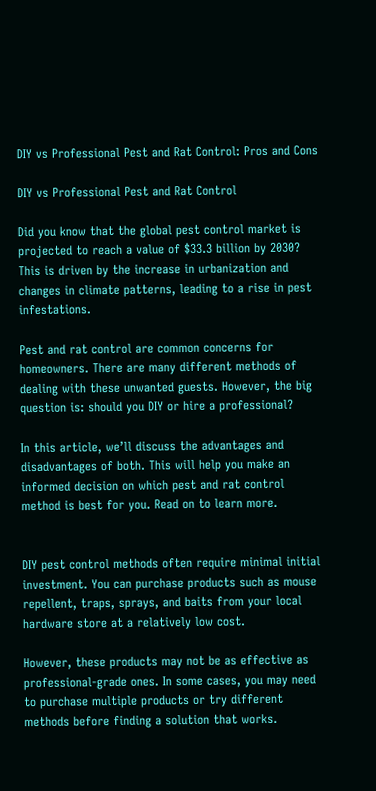DIY vs Professional Pest and Rat Control: Pros and Cons

DIY vs Professional Pest and Rat Control

Did you know that the global pest control market is projected to reach a value of $33.3 billion by 2030? This is driven by the increase in urbanization and changes in climate patterns, leading to a rise in pest infestations.

Pest and rat control are common concerns for homeowners. There are many different methods of dealing with these unwanted guests. However, the big question is: should you DIY or hire a professional?

In this article, we’ll discuss the advantages and disadvantages of both. This will help you make an informed decision on which pest and rat control method is best for you. Read on to learn more.


DIY pest control methods often require minimal initial investment. You can purchase products such as mouse repellent, traps, sprays, and baits from your local hardware store at a relatively low cost.

However, these products may not be as effective as professional-grade ones. In some cases, you may need to purchase multiple products or try different methods before finding a solution that works.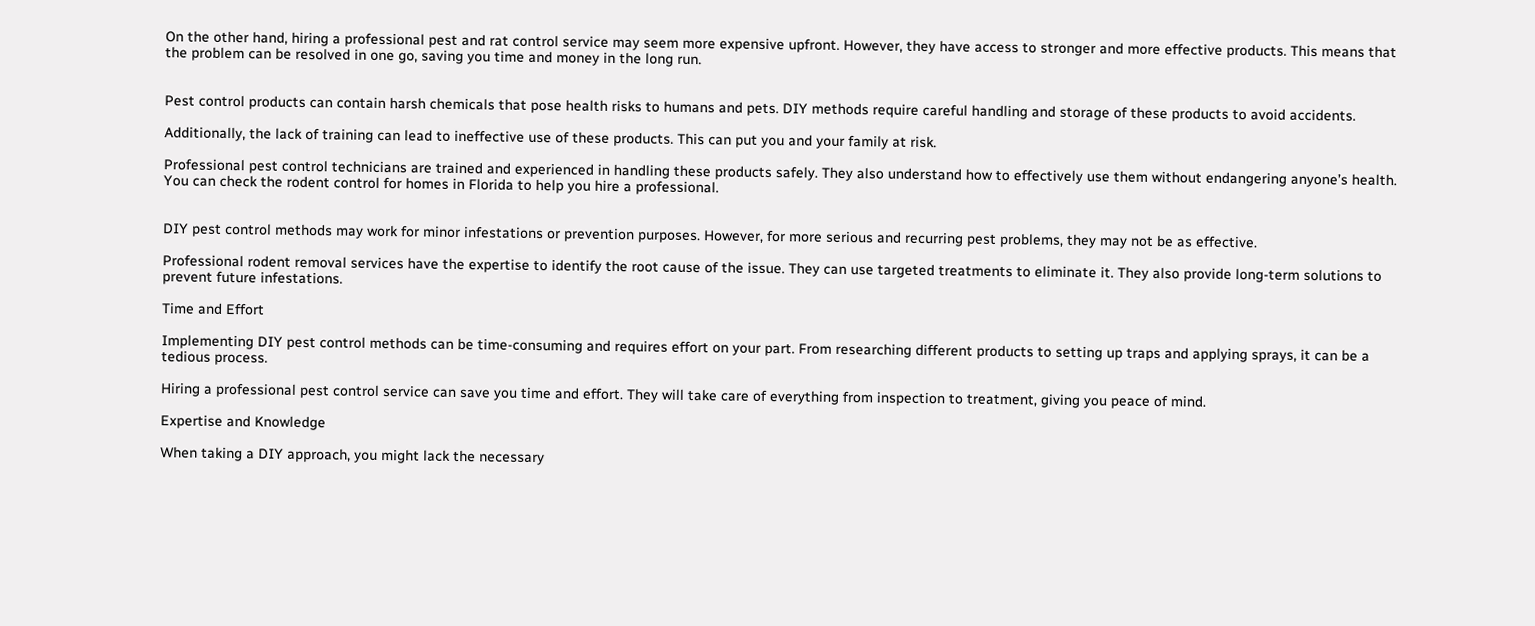On the other hand, hiring a professional pest and rat control service may seem more expensive upfront. However, they have access to stronger and more effective products. This means that the problem can be resolved in one go, saving you time and money in the long run.


Pest control products can contain harsh chemicals that pose health risks to humans and pets. DIY methods require careful handling and storage of these products to avoid accidents.

Additionally, the lack of training can lead to ineffective use of these products. This can put you and your family at risk.

Professional pest control technicians are trained and experienced in handling these products safely. They also understand how to effectively use them without endangering anyone’s health. You can check the rodent control for homes in Florida to help you hire a professional.


DIY pest control methods may work for minor infestations or prevention purposes. However, for more serious and recurring pest problems, they may not be as effective.

Professional rodent removal services have the expertise to identify the root cause of the issue. They can use targeted treatments to eliminate it. They also provide long-term solutions to prevent future infestations.

Time and Effort

Implementing DIY pest control methods can be time-consuming and requires effort on your part. From researching different products to setting up traps and applying sprays, it can be a tedious process.

Hiring a professional pest control service can save you time and effort. They will take care of everything from inspection to treatment, giving you peace of mind.

Expertise and Knowledge

When taking a DIY approach, you might lack the necessary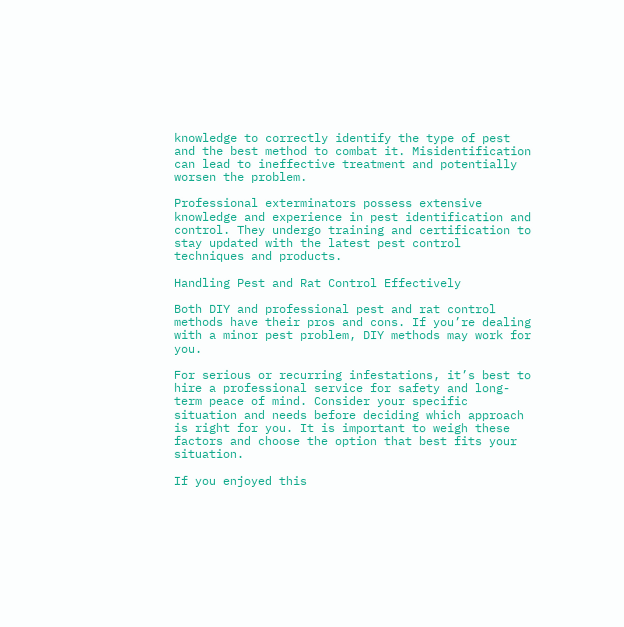knowledge to correctly identify the type of pest and the best method to combat it. Misidentification can lead to ineffective treatment and potentially worsen the problem.

Professional exterminators possess extensive knowledge and experience in pest identification and control. They undergo training and certification to stay updated with the latest pest control techniques and products.

Handling Pest and Rat Control Effectively

Both DIY and professional pest and rat control methods have their pros and cons. If you’re dealing with a minor pest problem, DIY methods may work for you.

For serious or recurring infestations, it’s best to hire a professional service for safety and long-term peace of mind. Consider your specific situation and needs before deciding which approach is right for you. It is important to weigh these factors and choose the option that best fits your situation.

If you enjoyed this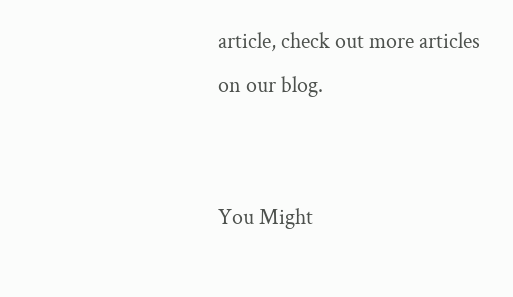article, check out more articles on our blog.


You Might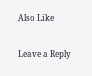Also Like

Leave a Reply